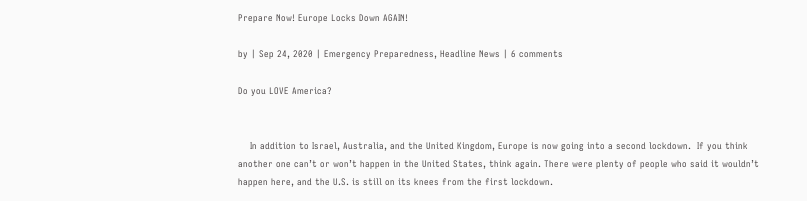Prepare Now! Europe Locks Down AGAIN!

by | Sep 24, 2020 | Emergency Preparedness, Headline News | 6 comments

Do you LOVE America?


    In addition to Israel, Australia, and the United Kingdom, Europe is now going into a second lockdown.  If you think another one can’t or won’t happen in the United States, think again. There were plenty of people who said it wouldn’t happen here, and the U.S. is still on its knees from the first lockdown.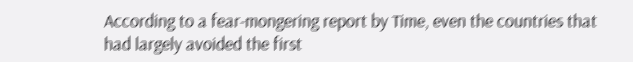According to a fear-mongering report by Time, even the countries that had largely avoided the first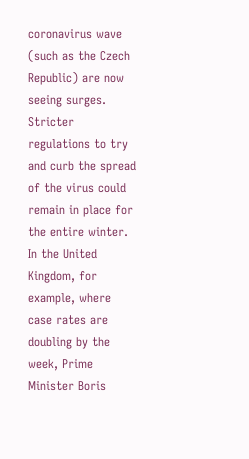coronavirus wave (such as the Czech Republic) are now seeing surges. Stricter regulations to try and curb the spread of the virus could remain in place for the entire winter. In the United Kingdom, for example, where case rates are doubling by the week, Prime Minister Boris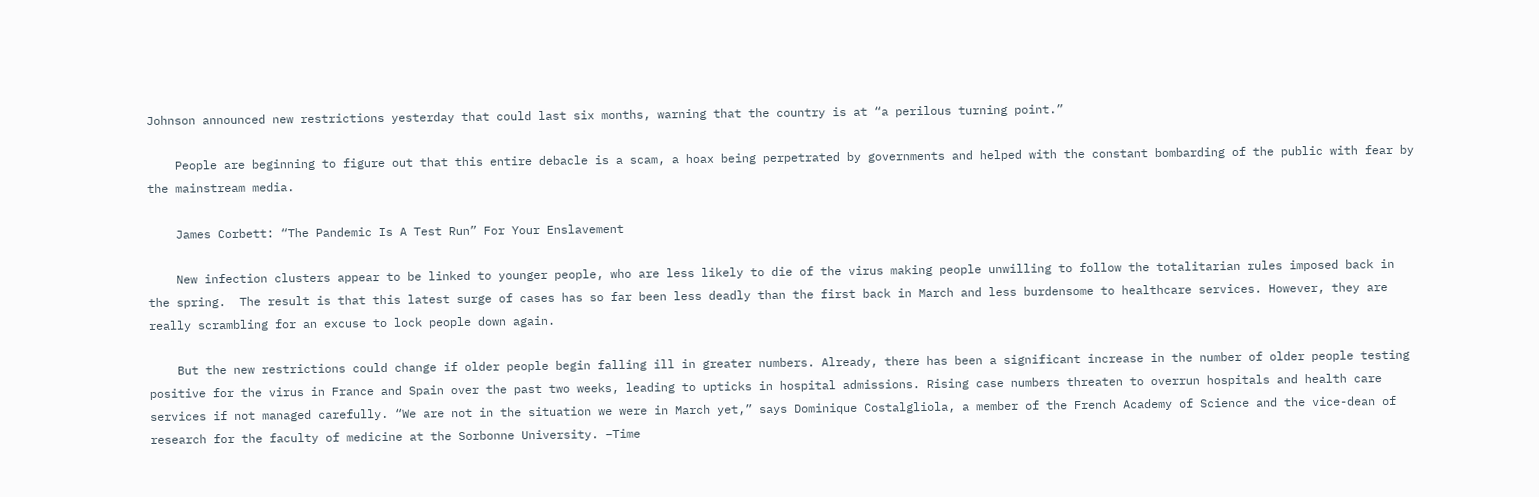Johnson announced new restrictions yesterday that could last six months, warning that the country is at “a perilous turning point.”

    People are beginning to figure out that this entire debacle is a scam, a hoax being perpetrated by governments and helped with the constant bombarding of the public with fear by the mainstream media.

    James Corbett: “The Pandemic Is A Test Run” For Your Enslavement

    New infection clusters appear to be linked to younger people, who are less likely to die of the virus making people unwilling to follow the totalitarian rules imposed back in the spring.  The result is that this latest surge of cases has so far been less deadly than the first back in March and less burdensome to healthcare services. However, they are really scrambling for an excuse to lock people down again.

    But the new restrictions could change if older people begin falling ill in greater numbers. Already, there has been a significant increase in the number of older people testing positive for the virus in France and Spain over the past two weeks, leading to upticks in hospital admissions. Rising case numbers threaten to overrun hospitals and health care services if not managed carefully. “We are not in the situation we were in March yet,” says Dominique Costalgliola, a member of the French Academy of Science and the vice-dean of research for the faculty of medicine at the Sorbonne University. –Time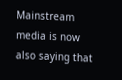Mainstream media is now also saying that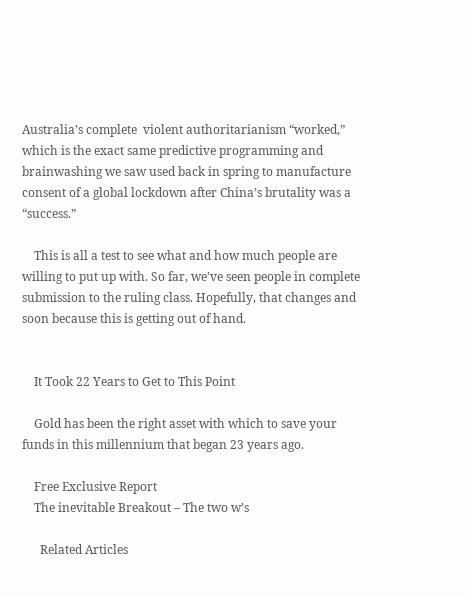Australia’s complete  violent authoritarianism “worked,” which is the exact same predictive programming and brainwashing we saw used back in spring to manufacture consent of a global lockdown after China’s brutality was a “success.”

    This is all a test to see what and how much people are willing to put up with. So far, we’ve seen people in complete submission to the ruling class. Hopefully, that changes and soon because this is getting out of hand.


    It Took 22 Years to Get to This Point

    Gold has been the right asset with which to save your funds in this millennium that began 23 years ago.

    Free Exclusive Report
    The inevitable Breakout – The two w’s

      Related Articles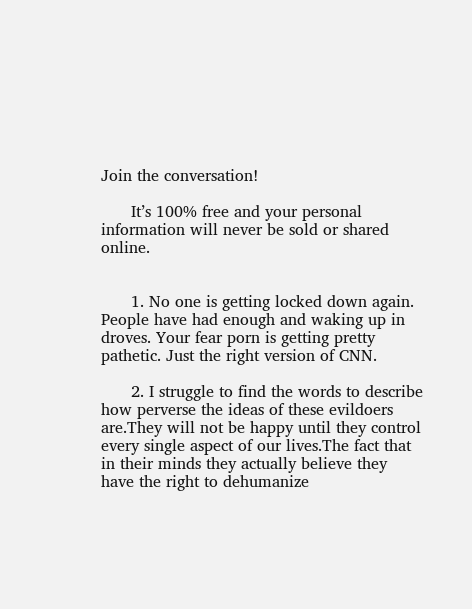Join the conversation!

      It’s 100% free and your personal information will never be sold or shared online.


      1. No one is getting locked down again. People have had enough and waking up in droves. Your fear porn is getting pretty pathetic. Just the right version of CNN.

      2. I struggle to find the words to describe how perverse the ideas of these evildoers are.They will not be happy until they control every single aspect of our lives.The fact that in their minds they actually believe they have the right to dehumanize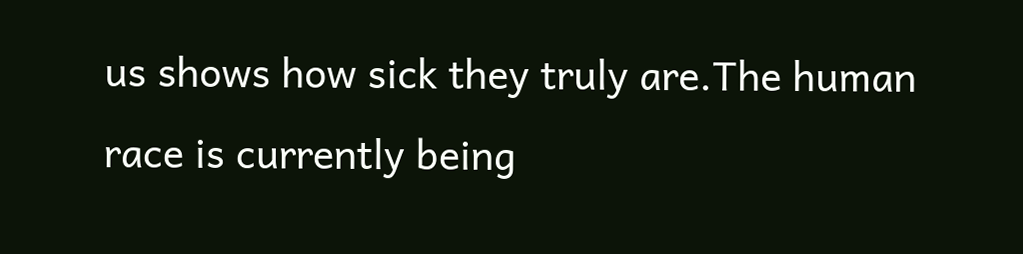us shows how sick they truly are.The human race is currently being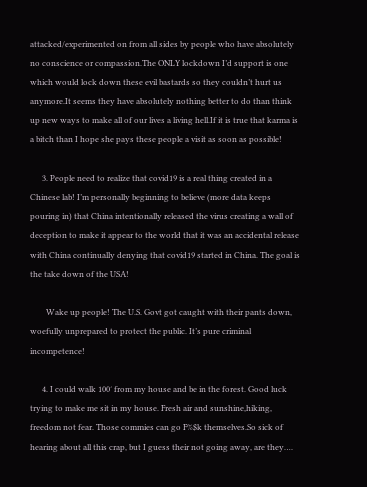attacked/experimented on from all sides by people who have absolutely no conscience or compassion.The ONLY lockdown I’d support is one which would lock down these evil bastards so they couldn’t hurt us anymore.It seems they have absolutely nothing better to do than think up new ways to make all of our lives a living hell.If it is true that karma is a bitch than I hope she pays these people a visit as soon as possible!

      3. People need to realize that covid19 is a real thing created in a Chinese lab! I’m personally beginning to believe (more data keeps pouring in) that China intentionally released the virus creating a wall of deception to make it appear to the world that it was an accidental release with China continually denying that covid19 started in China. The goal is the take down of the USA!

        Wake up people! The U.S. Govt got caught with their pants down, woefully unprepared to protect the public. It’s pure criminal incompetence!

      4. I could walk 100′ from my house and be in the forest. Good luck trying to make me sit in my house. Fresh air and sunshine,hiking, freedom not fear. Those commies can go F%$k themselves.So sick of hearing about all this crap, but I guess their not going away, are they….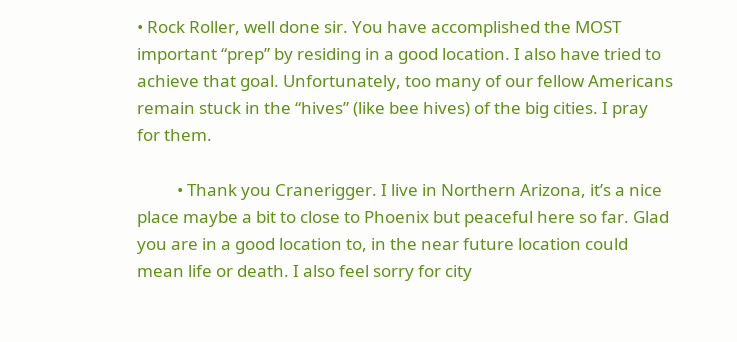• Rock Roller, well done sir. You have accomplished the MOST important “prep” by residing in a good location. I also have tried to achieve that goal. Unfortunately, too many of our fellow Americans remain stuck in the “hives” (like bee hives) of the big cities. I pray for them.

          • Thank you Cranerigger. I live in Northern Arizona, it’s a nice place maybe a bit to close to Phoenix but peaceful here so far. Glad you are in a good location to, in the near future location could mean life or death. I also feel sorry for city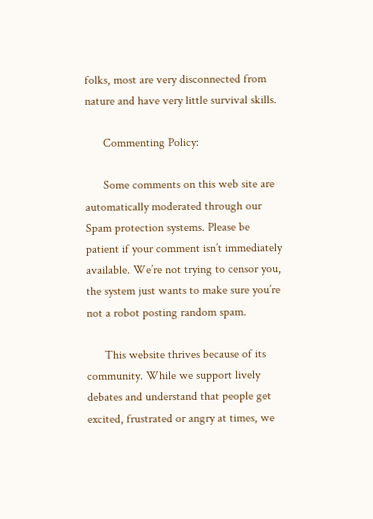folks, most are very disconnected from nature and have very little survival skills.

      Commenting Policy:

      Some comments on this web site are automatically moderated through our Spam protection systems. Please be patient if your comment isn’t immediately available. We’re not trying to censor you, the system just wants to make sure you’re not a robot posting random spam.

      This website thrives because of its community. While we support lively debates and understand that people get excited, frustrated or angry at times, we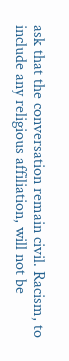ask that the conversation remain civil. Racism, to include any religious affiliation, will not be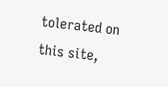tolerated on this site,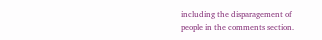including the disparagement of people in the comments section.